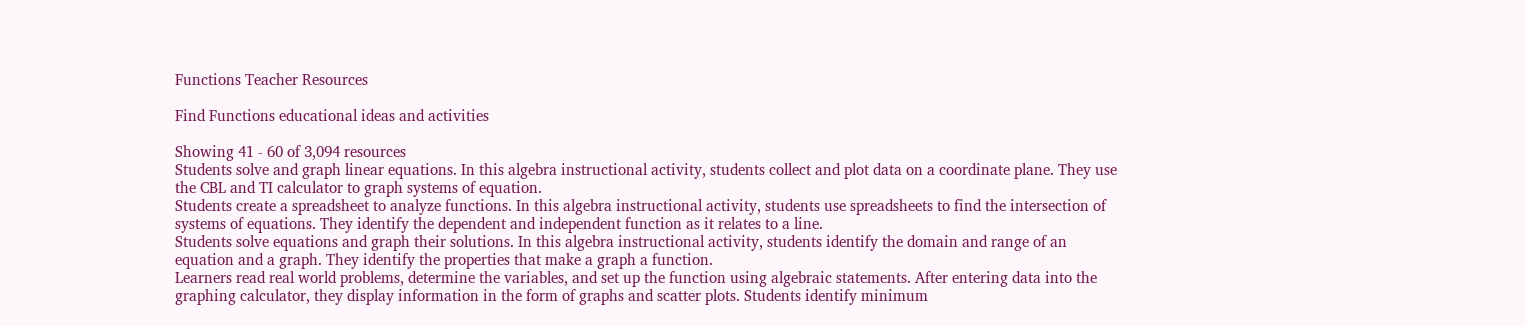Functions Teacher Resources

Find Functions educational ideas and activities

Showing 41 - 60 of 3,094 resources
Students solve and graph linear equations. In this algebra instructional activity, students collect and plot data on a coordinate plane. They use the CBL and TI calculator to graph systems of equation.
Students create a spreadsheet to analyze functions. In this algebra instructional activity, students use spreadsheets to find the intersection of systems of equations. They identify the dependent and independent function as it relates to a line.
Students solve equations and graph their solutions. In this algebra instructional activity, students identify the domain and range of an equation and a graph. They identify the properties that make a graph a function.
Learners read real world problems, determine the variables, and set up the function using algebraic statements. After entering data into the graphing calculator, they display information in the form of graphs and scatter plots. Students identify minimum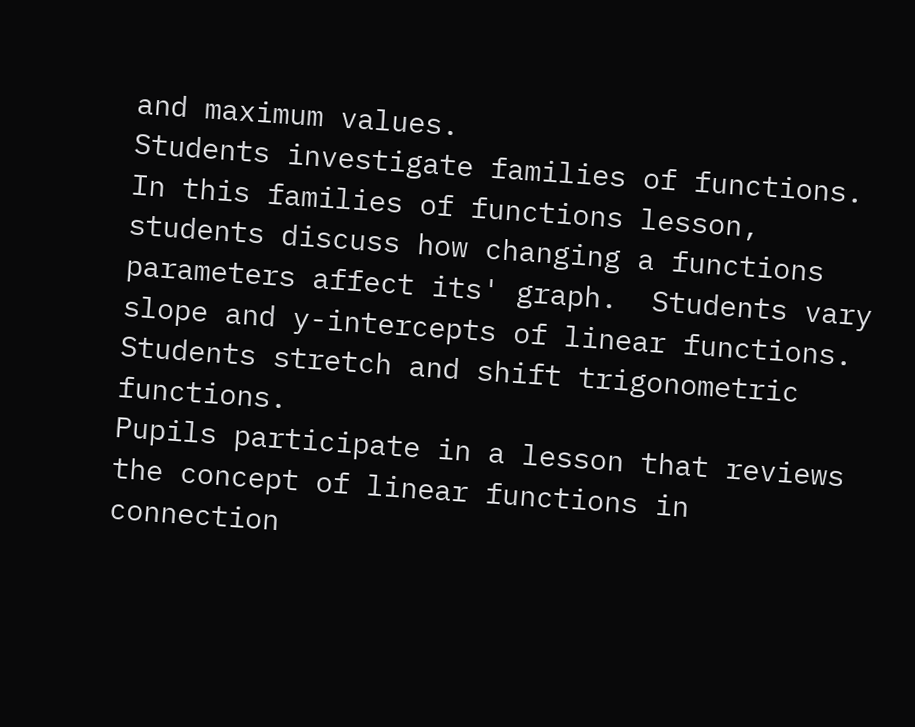and maximum values.
Students investigate families of functions.  In this families of functions lesson, students discuss how changing a functions parameters affect its' graph.  Students vary slope and y-intercepts of linear functions.  Students stretch and shift trigonometric functions.
Pupils participate in a lesson that reviews the concept of linear functions in connection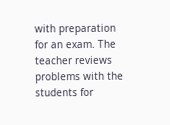with preparation for an exam. The teacher reviews problems with the students for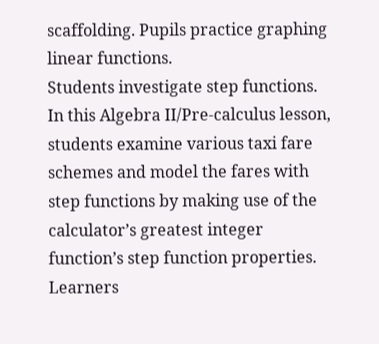scaffolding. Pupils practice graphing linear functions.
Students investigate step functions.  In this Algebra II/Pre-calculus lesson, students examine various taxi fare schemes and model the fares with step functions by making use of the calculator’s greatest integer function’s step function properties.
Learners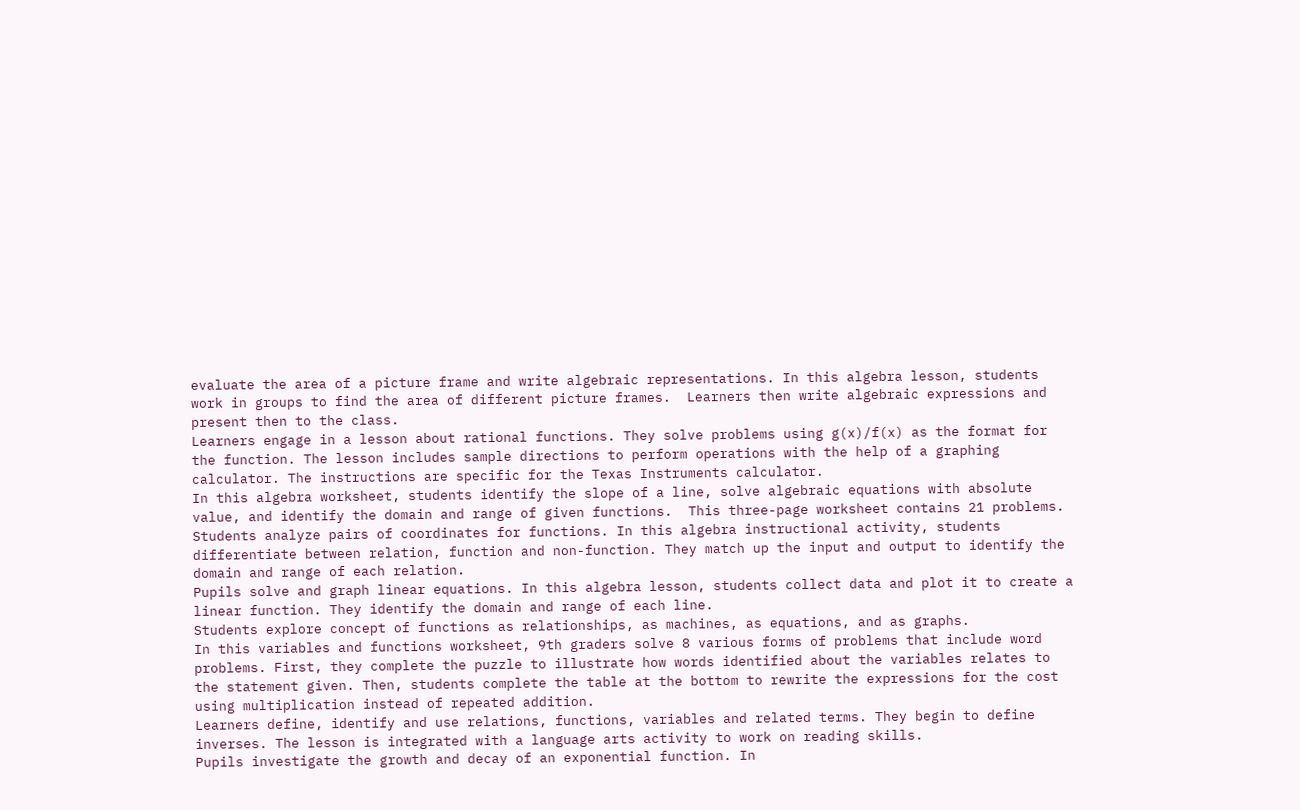evaluate the area of a picture frame and write algebraic representations. In this algebra lesson, students work in groups to find the area of different picture frames.  Learners then write algebraic expressions and present then to the class.
Learners engage in a lesson about rational functions. They solve problems using g(x)/f(x) as the format for the function. The lesson includes sample directions to perform operations with the help of a graphing calculator. The instructions are specific for the Texas Instruments calculator.
In this algebra worksheet, students identify the slope of a line, solve algebraic equations with absolute value, and identify the domain and range of given functions.  This three-page worksheet contains 21 problems.
Students analyze pairs of coordinates for functions. In this algebra instructional activity, students differentiate between relation, function and non-function. They match up the input and output to identify the domain and range of each relation.
Pupils solve and graph linear equations. In this algebra lesson, students collect data and plot it to create a linear function. They identify the domain and range of each line.
Students explore concept of functions as relationships, as machines, as equations, and as graphs.
In this variables and functions worksheet, 9th graders solve 8 various forms of problems that include word problems. First, they complete the puzzle to illustrate how words identified about the variables relates to the statement given. Then, students complete the table at the bottom to rewrite the expressions for the cost using multiplication instead of repeated addition.
Learners define, identify and use relations, functions, variables and related terms. They begin to define inverses. The lesson is integrated with a language arts activity to work on reading skills.
Pupils investigate the growth and decay of an exponential function. In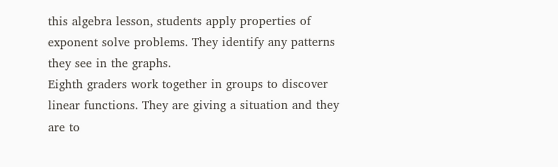this algebra lesson, students apply properties of exponent solve problems. They identify any patterns they see in the graphs.
Eighth graders work together in groups to discover linear functions. They are giving a situation and they are to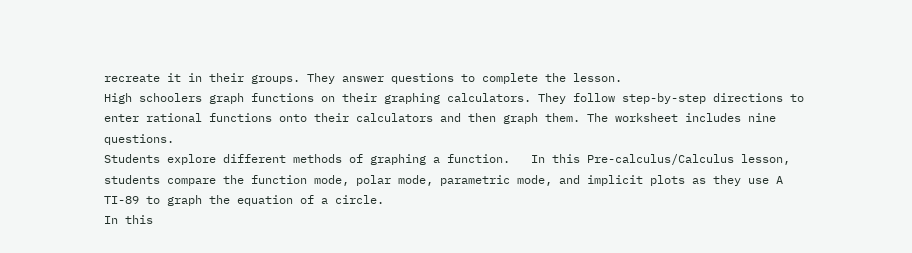recreate it in their groups. They answer questions to complete the lesson.
High schoolers graph functions on their graphing calculators. They follow step-by-step directions to enter rational functions onto their calculators and then graph them. The worksheet includes nine questions.
Students explore different methods of graphing a function.   In this Pre-calculus/Calculus lesson, students compare the function mode, polar mode, parametric mode, and implicit plots as they use A TI-89 to graph the equation of a circle.
In this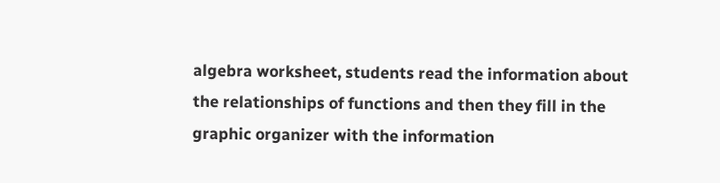algebra worksheet, students read the information about the relationships of functions and then they fill in the graphic organizer with the information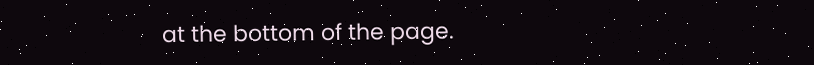at the bottom of the page.